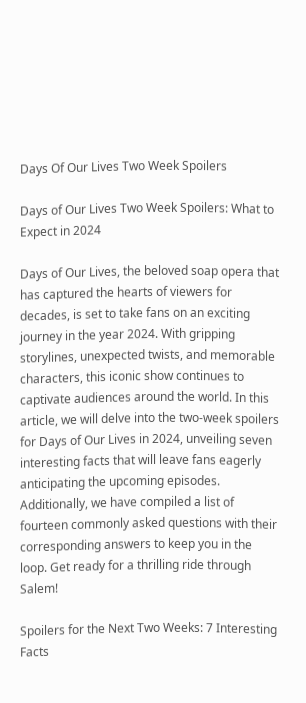Days Of Our Lives Two Week Spoilers

Days of Our Lives Two Week Spoilers: What to Expect in 2024

Days of Our Lives, the beloved soap opera that has captured the hearts of viewers for decades, is set to take fans on an exciting journey in the year 2024. With gripping storylines, unexpected twists, and memorable characters, this iconic show continues to captivate audiences around the world. In this article, we will delve into the two-week spoilers for Days of Our Lives in 2024, unveiling seven interesting facts that will leave fans eagerly anticipating the upcoming episodes. Additionally, we have compiled a list of fourteen commonly asked questions with their corresponding answers to keep you in the loop. Get ready for a thrilling ride through Salem!

Spoilers for the Next Two Weeks: 7 Interesting Facts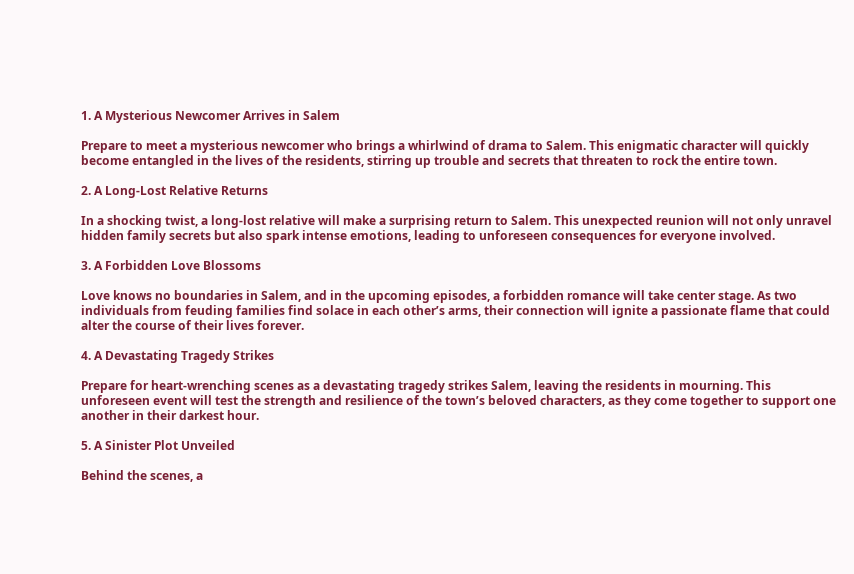1. A Mysterious Newcomer Arrives in Salem

Prepare to meet a mysterious newcomer who brings a whirlwind of drama to Salem. This enigmatic character will quickly become entangled in the lives of the residents, stirring up trouble and secrets that threaten to rock the entire town.

2. A Long-Lost Relative Returns

In a shocking twist, a long-lost relative will make a surprising return to Salem. This unexpected reunion will not only unravel hidden family secrets but also spark intense emotions, leading to unforeseen consequences for everyone involved.

3. A Forbidden Love Blossoms

Love knows no boundaries in Salem, and in the upcoming episodes, a forbidden romance will take center stage. As two individuals from feuding families find solace in each other’s arms, their connection will ignite a passionate flame that could alter the course of their lives forever.

4. A Devastating Tragedy Strikes

Prepare for heart-wrenching scenes as a devastating tragedy strikes Salem, leaving the residents in mourning. This unforeseen event will test the strength and resilience of the town’s beloved characters, as they come together to support one another in their darkest hour.

5. A Sinister Plot Unveiled

Behind the scenes, a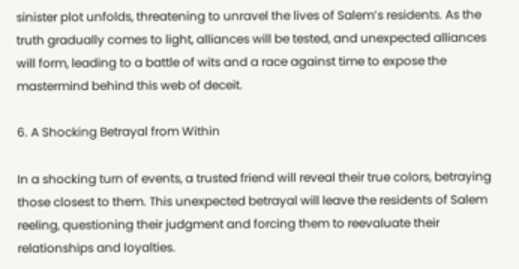sinister plot unfolds, threatening to unravel the lives of Salem’s residents. As the truth gradually comes to light, alliances will be tested, and unexpected alliances will form, leading to a battle of wits and a race against time to expose the mastermind behind this web of deceit.

6. A Shocking Betrayal from Within

In a shocking turn of events, a trusted friend will reveal their true colors, betraying those closest to them. This unexpected betrayal will leave the residents of Salem reeling, questioning their judgment and forcing them to reevaluate their relationships and loyalties.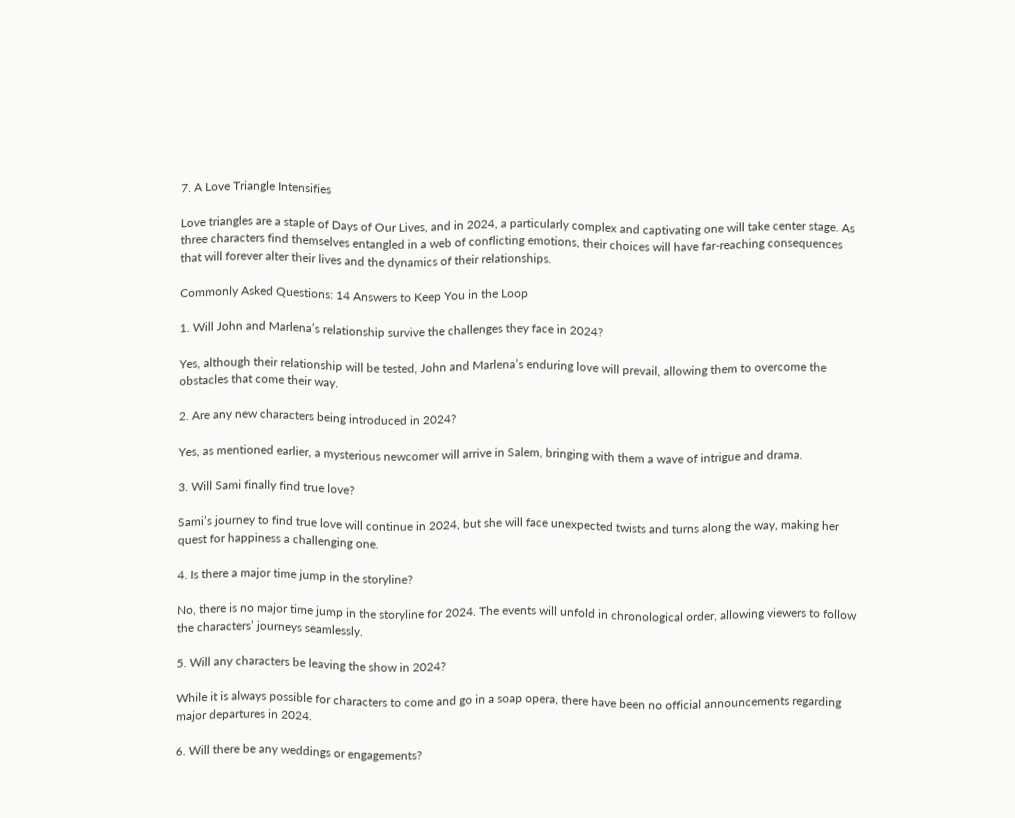7. A Love Triangle Intensifies

Love triangles are a staple of Days of Our Lives, and in 2024, a particularly complex and captivating one will take center stage. As three characters find themselves entangled in a web of conflicting emotions, their choices will have far-reaching consequences that will forever alter their lives and the dynamics of their relationships.

Commonly Asked Questions: 14 Answers to Keep You in the Loop

1. Will John and Marlena’s relationship survive the challenges they face in 2024?

Yes, although their relationship will be tested, John and Marlena’s enduring love will prevail, allowing them to overcome the obstacles that come their way.

2. Are any new characters being introduced in 2024?

Yes, as mentioned earlier, a mysterious newcomer will arrive in Salem, bringing with them a wave of intrigue and drama.

3. Will Sami finally find true love?

Sami’s journey to find true love will continue in 2024, but she will face unexpected twists and turns along the way, making her quest for happiness a challenging one.

4. Is there a major time jump in the storyline?

No, there is no major time jump in the storyline for 2024. The events will unfold in chronological order, allowing viewers to follow the characters’ journeys seamlessly.

5. Will any characters be leaving the show in 2024?

While it is always possible for characters to come and go in a soap opera, there have been no official announcements regarding major departures in 2024.

6. Will there be any weddings or engagements?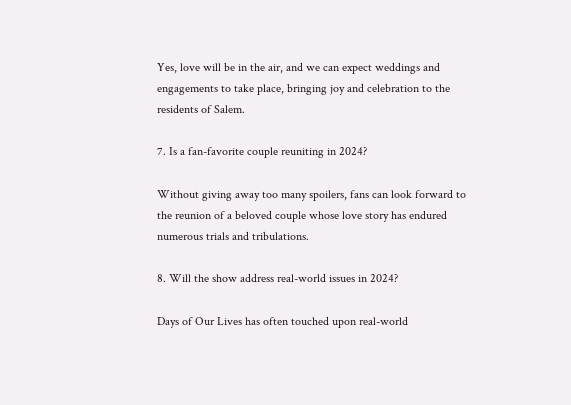Yes, love will be in the air, and we can expect weddings and engagements to take place, bringing joy and celebration to the residents of Salem.

7. Is a fan-favorite couple reuniting in 2024?

Without giving away too many spoilers, fans can look forward to the reunion of a beloved couple whose love story has endured numerous trials and tribulations.

8. Will the show address real-world issues in 2024?

Days of Our Lives has often touched upon real-world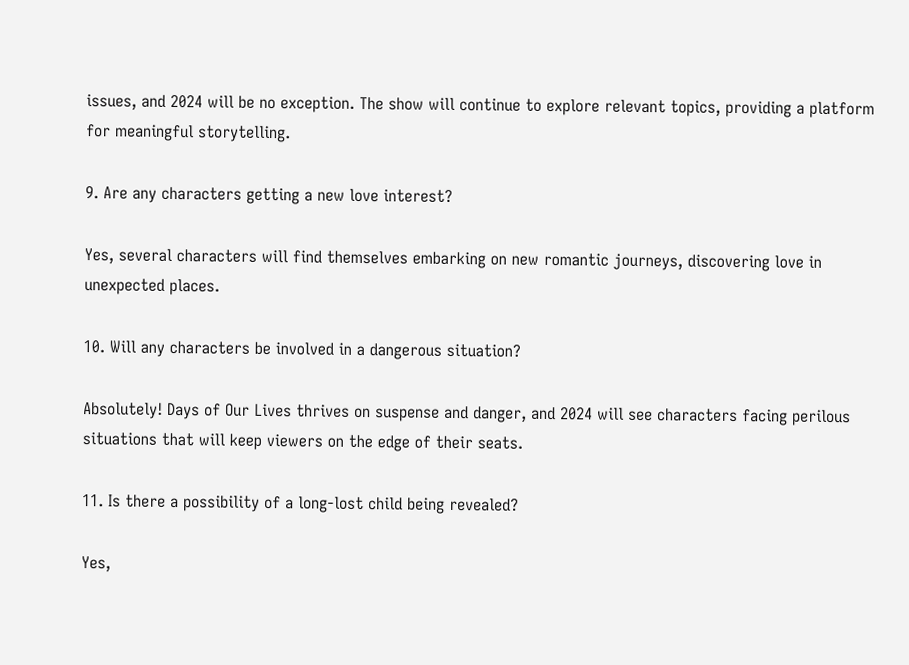issues, and 2024 will be no exception. The show will continue to explore relevant topics, providing a platform for meaningful storytelling.

9. Are any characters getting a new love interest?

Yes, several characters will find themselves embarking on new romantic journeys, discovering love in unexpected places.

10. Will any characters be involved in a dangerous situation?

Absolutely! Days of Our Lives thrives on suspense and danger, and 2024 will see characters facing perilous situations that will keep viewers on the edge of their seats.

11. Is there a possibility of a long-lost child being revealed?

Yes,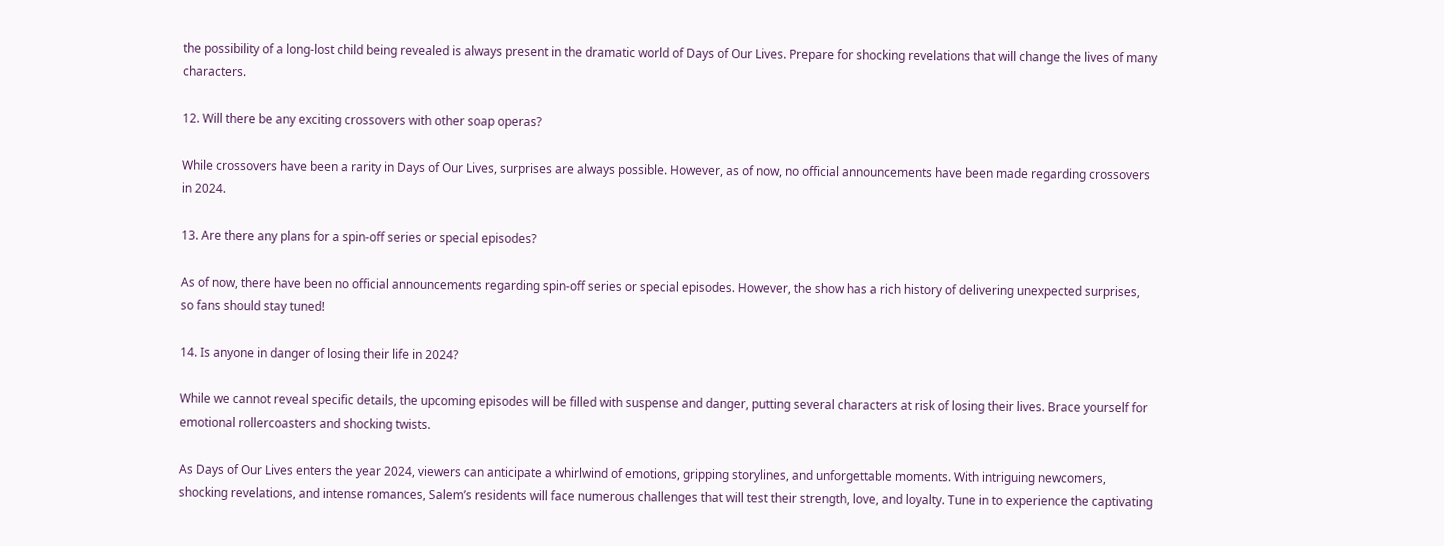the possibility of a long-lost child being revealed is always present in the dramatic world of Days of Our Lives. Prepare for shocking revelations that will change the lives of many characters.

12. Will there be any exciting crossovers with other soap operas?

While crossovers have been a rarity in Days of Our Lives, surprises are always possible. However, as of now, no official announcements have been made regarding crossovers in 2024.

13. Are there any plans for a spin-off series or special episodes?

As of now, there have been no official announcements regarding spin-off series or special episodes. However, the show has a rich history of delivering unexpected surprises, so fans should stay tuned!

14. Is anyone in danger of losing their life in 2024?

While we cannot reveal specific details, the upcoming episodes will be filled with suspense and danger, putting several characters at risk of losing their lives. Brace yourself for emotional rollercoasters and shocking twists.

As Days of Our Lives enters the year 2024, viewers can anticipate a whirlwind of emotions, gripping storylines, and unforgettable moments. With intriguing newcomers, shocking revelations, and intense romances, Salem’s residents will face numerous challenges that will test their strength, love, and loyalty. Tune in to experience the captivating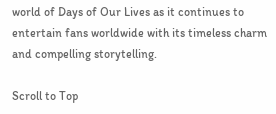world of Days of Our Lives as it continues to entertain fans worldwide with its timeless charm and compelling storytelling.

Scroll to Top